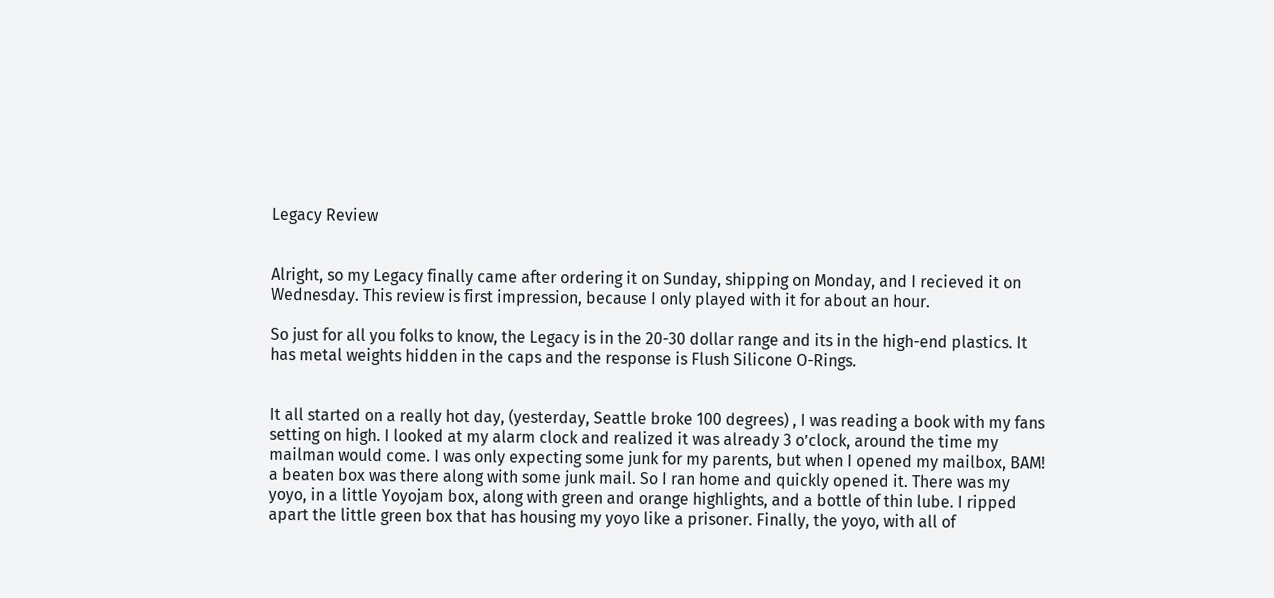Legacy Review


Alright, so my Legacy finally came after ordering it on Sunday, shipping on Monday, and I recieved it on Wednesday. This review is first impression, because I only played with it for about an hour.

So just for all you folks to know, the Legacy is in the 20-30 dollar range and its in the high-end plastics. It has metal weights hidden in the caps and the response is Flush Silicone O-Rings.


It all started on a really hot day, (yesterday, Seattle broke 100 degrees) , I was reading a book with my fans setting on high. I looked at my alarm clock and realized it was already 3 o’clock, around the time my mailman would come. I was only expecting some junk for my parents, but when I opened my mailbox, BAM! a beaten box was there along with some junk mail. So I ran home and quickly opened it. There was my yoyo, in a little Yoyojam box, along with green and orange highlights, and a bottle of thin lube. I ripped apart the little green box that has housing my yoyo like a prisoner. Finally, the yoyo, with all of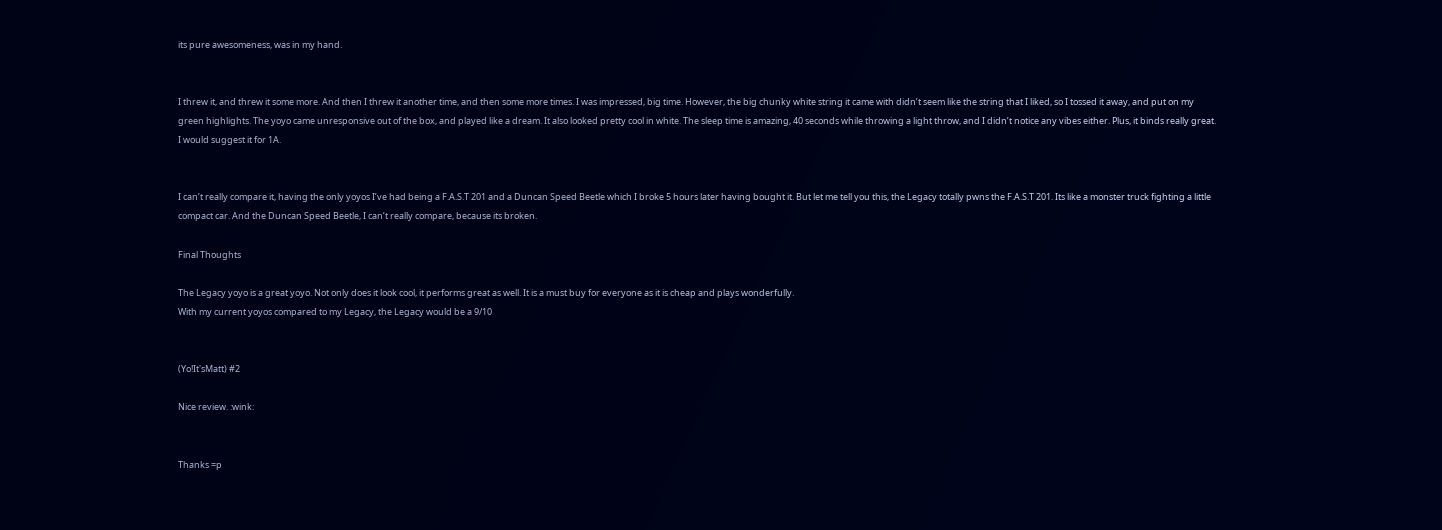its pure awesomeness, was in my hand.


I threw it, and threw it some more. And then I threw it another time, and then some more times. I was impressed, big time. However, the big chunky white string it came with didn’t seem like the string that I liked, so I tossed it away, and put on my green highlights. The yoyo came unresponsive out of the box, and played like a dream. It also looked pretty cool in white. The sleep time is amazing, 40 seconds while throwing a light throw, and I didn’t notice any vibes either. Plus, it binds really great. I would suggest it for 1A.


I can’t really compare it, having the only yoyos I’ve had being a F.A.S.T 201 and a Duncan Speed Beetle which I broke 5 hours later having bought it. But let me tell you this, the Legacy totally pwns the F.A.S.T 201. Its like a monster truck fighting a little compact car. And the Duncan Speed Beetle, I can’t really compare, because its broken.

Final Thoughts

The Legacy yoyo is a great yoyo. Not only does it look cool, it performs great as well. It is a must buy for everyone as it is cheap and plays wonderfully.
With my current yoyos compared to my Legacy, the Legacy would be a 9/10


(Yo!It'sMatt) #2

Nice review. :wink:


Thanks =p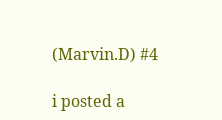(Marvin.D) #4

i posted a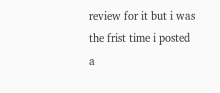review for it but i was the frist time i posted a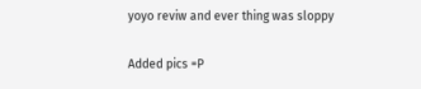yoyo reviw and ever thing was sloppy


Added pics =P